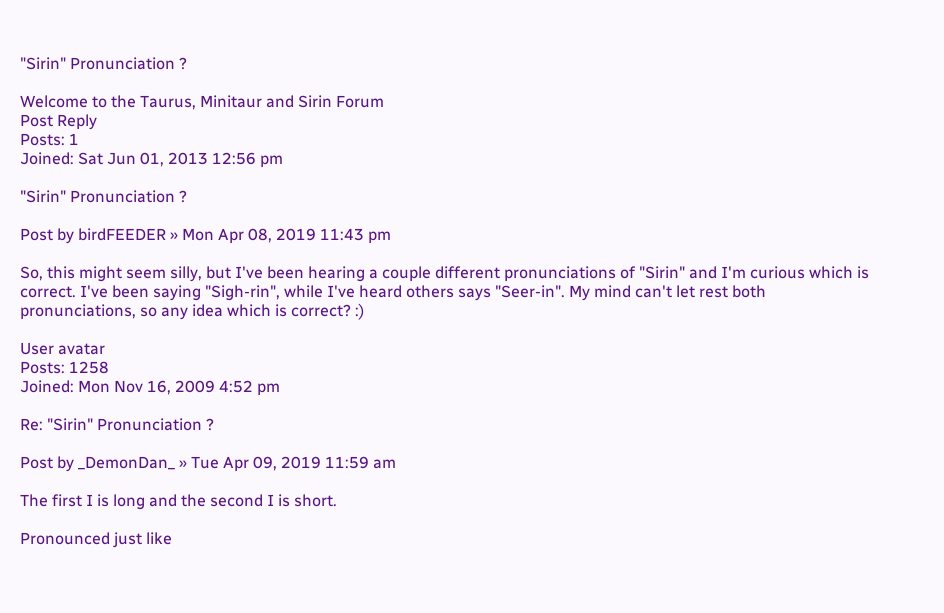"Sirin" Pronunciation ?

Welcome to the Taurus, Minitaur and Sirin Forum
Post Reply
Posts: 1
Joined: Sat Jun 01, 2013 12:56 pm

"Sirin" Pronunciation ?

Post by birdFEEDER » Mon Apr 08, 2019 11:43 pm

So, this might seem silly, but I've been hearing a couple different pronunciations of "Sirin" and I'm curious which is correct. I've been saying "Sigh-rin", while I've heard others says "Seer-in". My mind can't let rest both pronunciations, so any idea which is correct? :)

User avatar
Posts: 1258
Joined: Mon Nov 16, 2009 4:52 pm

Re: "Sirin" Pronunciation ?

Post by _DemonDan_ » Tue Apr 09, 2019 11:59 am

The first I is long and the second I is short.

Pronounced just like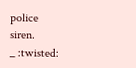police siren.
_ :twisted: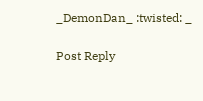_DemonDan_ :twisted: _

Post Reply